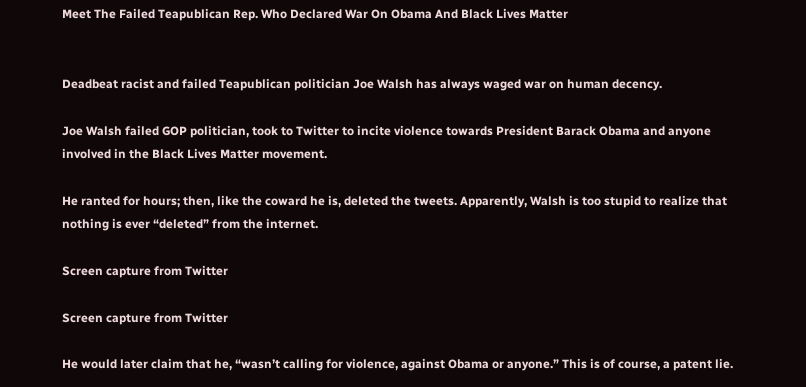Meet The Failed Teapublican Rep. Who Declared War On Obama And Black Lives Matter


Deadbeat racist and failed Teapublican politician Joe Walsh has always waged war on human decency.

Joe Walsh failed GOP politician, took to Twitter to incite violence towards President Barack Obama and anyone involved in the Black Lives Matter movement.

He ranted for hours; then, like the coward he is, deleted the tweets. Apparently, Walsh is too stupid to realize that nothing is ever “deleted” from the internet.

Screen capture from Twitter

Screen capture from Twitter

He would later claim that he, “wasn’t calling for violence, against Obama or anyone.” This is of course, a patent lie.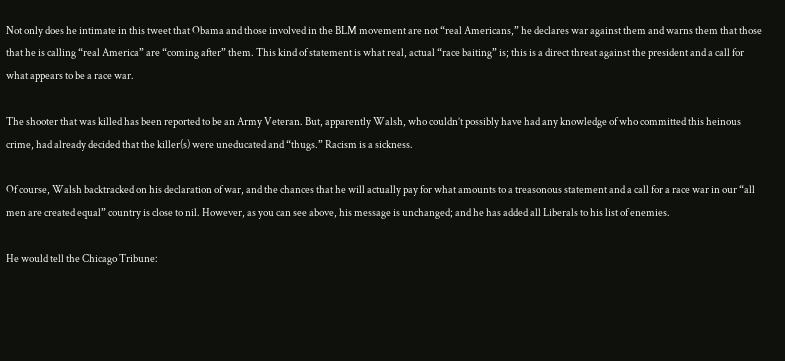Not only does he intimate in this tweet that Obama and those involved in the BLM movement are not “real Americans,” he declares war against them and warns them that those that he is calling “real America” are “coming after” them. This kind of statement is what real, actual “race baiting” is; this is a direct threat against the president and a call for what appears to be a race war.

The shooter that was killed has been reported to be an Army Veteran. But, apparently Walsh, who couldn’t possibly have had any knowledge of who committed this heinous crime, had already decided that the killer(s) were uneducated and “thugs.” Racism is a sickness.

Of course, Walsh backtracked on his declaration of war, and the chances that he will actually pay for what amounts to a treasonous statement and a call for a race war in our “all men are created equal” country is close to nil. However, as you can see above, his message is unchanged; and he has added all Liberals to his list of enemies.

He would tell the Chicago Tribune: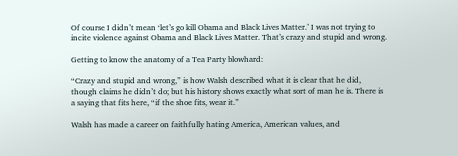Of course I didn’t mean ‘let’s go kill Obama and Black Lives Matter.’ I was not trying to incite violence against Obama and Black Lives Matter. That’s crazy and stupid and wrong.

Getting to know the anatomy of a Tea Party blowhard:

“Crazy and stupid and wrong,” is how Walsh described what it is clear that he did, though claims he didn’t do; but his history shows exactly what sort of man he is. There is a saying that fits here, “if the shoe fits, wear it.”

Walsh has made a career on faithfully hating America, American values, and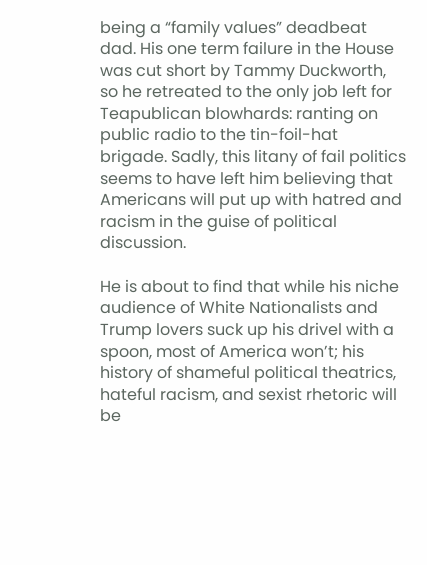being a “family values” deadbeat dad. His one term failure in the House was cut short by Tammy Duckworth, so he retreated to the only job left for Teapublican blowhards: ranting on public radio to the tin-foil-hat brigade. Sadly, this litany of fail politics seems to have left him believing that Americans will put up with hatred and racism in the guise of political discussion.

He is about to find that while his niche audience of White Nationalists and Trump lovers suck up his drivel with a spoon, most of America won’t; his history of shameful political theatrics, hateful racism, and sexist rhetoric will be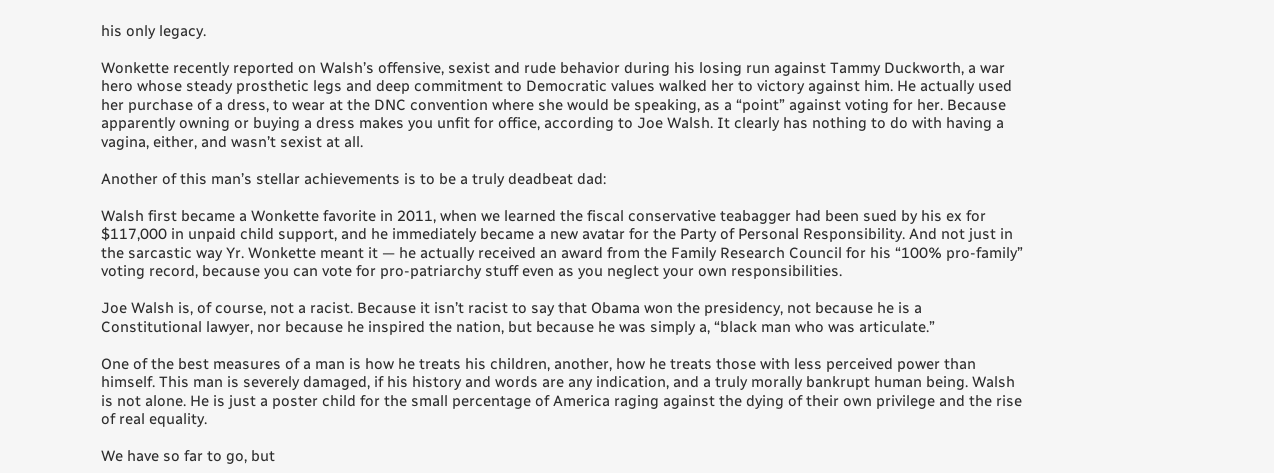his only legacy.

Wonkette recently reported on Walsh’s offensive, sexist and rude behavior during his losing run against Tammy Duckworth, a war hero whose steady prosthetic legs and deep commitment to Democratic values walked her to victory against him. He actually used her purchase of a dress, to wear at the DNC convention where she would be speaking, as a “point” against voting for her. Because apparently owning or buying a dress makes you unfit for office, according to Joe Walsh. It clearly has nothing to do with having a vagina, either, and wasn’t sexist at all.

Another of this man’s stellar achievements is to be a truly deadbeat dad:

Walsh first became a Wonkette favorite in 2011, when we learned the fiscal conservative teabagger had been sued by his ex for $117,000 in unpaid child support, and he immediately became a new avatar for the Party of Personal Responsibility. And not just in the sarcastic way Yr. Wonkette meant it — he actually received an award from the Family Research Council for his “100% pro-family” voting record, because you can vote for pro-patriarchy stuff even as you neglect your own responsibilities.

Joe Walsh is, of course, not a racist. Because it isn’t racist to say that Obama won the presidency, not because he is a Constitutional lawyer, nor because he inspired the nation, but because he was simply a, “black man who was articulate.”

One of the best measures of a man is how he treats his children, another, how he treats those with less perceived power than himself. This man is severely damaged, if his history and words are any indication, and a truly morally bankrupt human being. Walsh is not alone. He is just a poster child for the small percentage of America raging against the dying of their own privilege and the rise of real equality.

We have so far to go, but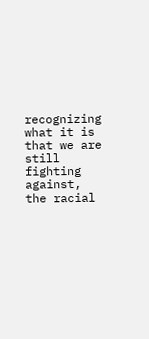recognizing what it is that we are still fighting against, the racial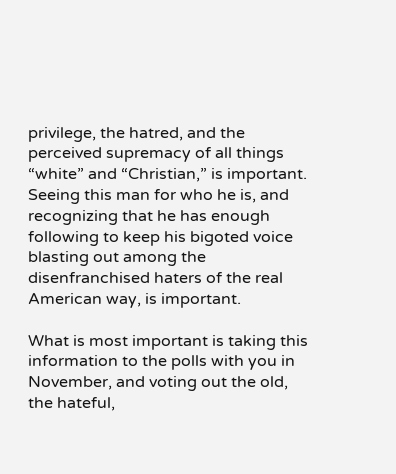privilege, the hatred, and the perceived supremacy of all things “white” and “Christian,” is important. Seeing this man for who he is, and recognizing that he has enough following to keep his bigoted voice blasting out among the disenfranchised haters of the real American way, is important.

What is most important is taking this information to the polls with you in November, and voting out the old, the hateful,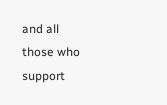and all those who support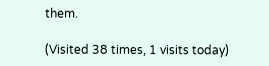them.

(Visited 38 times, 1 visits today)